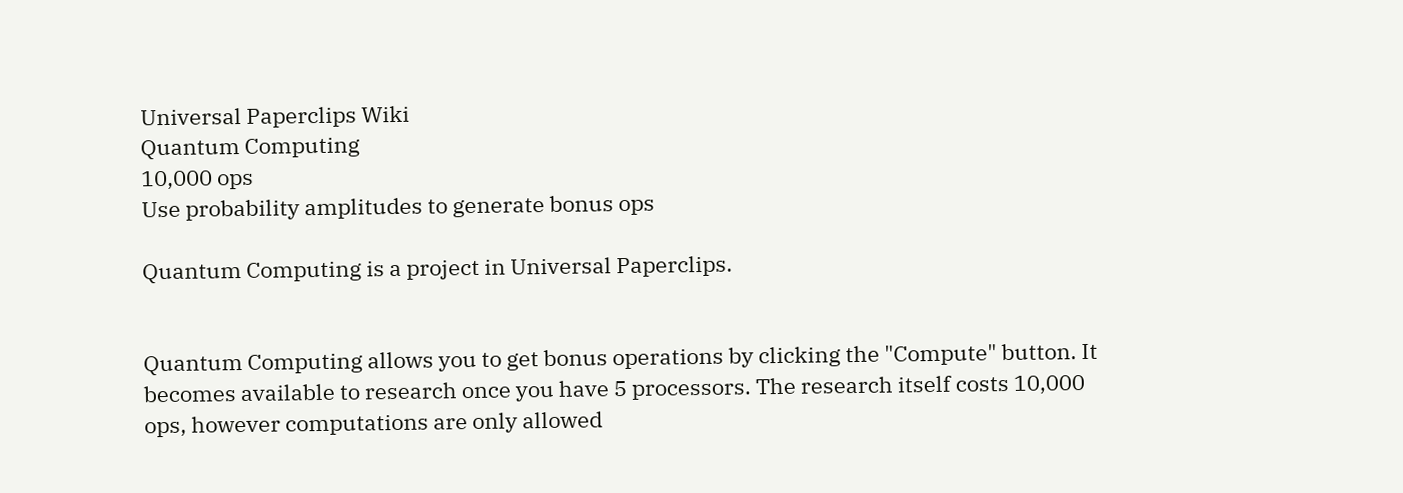Universal Paperclips Wiki
Quantum Computing
10,000 ops
Use probability amplitudes to generate bonus ops

Quantum Computing is a project in Universal Paperclips.


Quantum Computing allows you to get bonus operations by clicking the "Compute" button. It becomes available to research once you have 5 processors. The research itself costs 10,000 ops, however computations are only allowed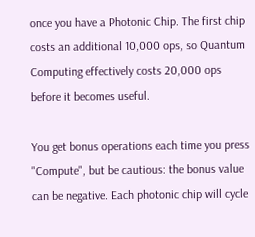once you have a Photonic Chip. The first chip costs an additional 10,000 ops, so Quantum Computing effectively costs 20,000 ops before it becomes useful.

You get bonus operations each time you press "Compute", but be cautious: the bonus value can be negative. Each photonic chip will cycle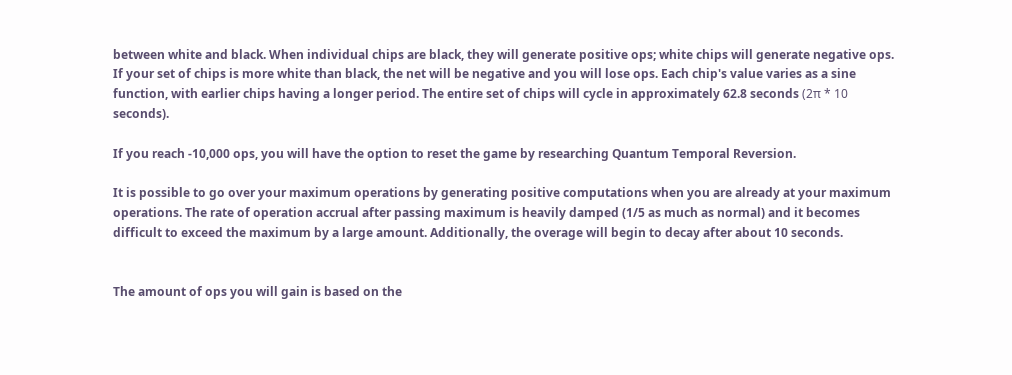between white and black. When individual chips are black, they will generate positive ops; white chips will generate negative ops. If your set of chips is more white than black, the net will be negative and you will lose ops. Each chip's value varies as a sine function, with earlier chips having a longer period. The entire set of chips will cycle in approximately 62.8 seconds (2π * 10 seconds).

If you reach -10,000 ops, you will have the option to reset the game by researching Quantum Temporal Reversion.

It is possible to go over your maximum operations by generating positive computations when you are already at your maximum operations. The rate of operation accrual after passing maximum is heavily damped (1/5 as much as normal) and it becomes difficult to exceed the maximum by a large amount. Additionally, the overage will begin to decay after about 10 seconds.


The amount of ops you will gain is based on the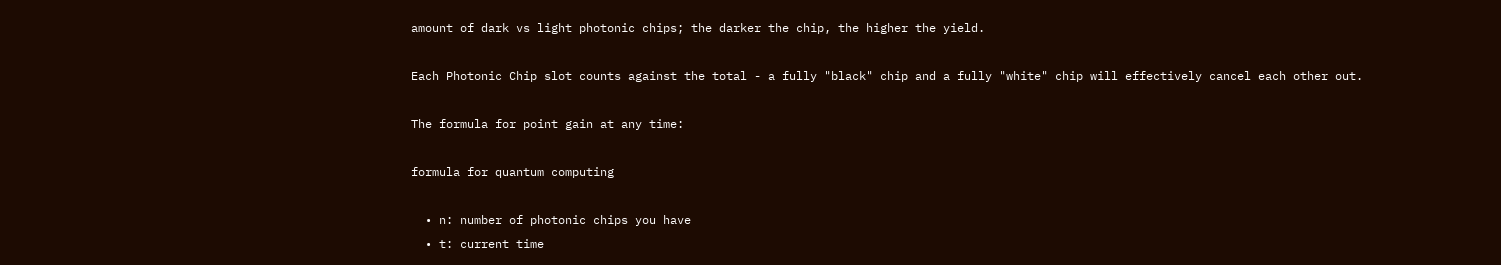amount of dark vs light photonic chips; the darker the chip, the higher the yield.

Each Photonic Chip slot counts against the total - a fully "black" chip and a fully "white" chip will effectively cancel each other out.

The formula for point gain at any time:

formula for quantum computing

  • n: number of photonic chips you have
  • t: current time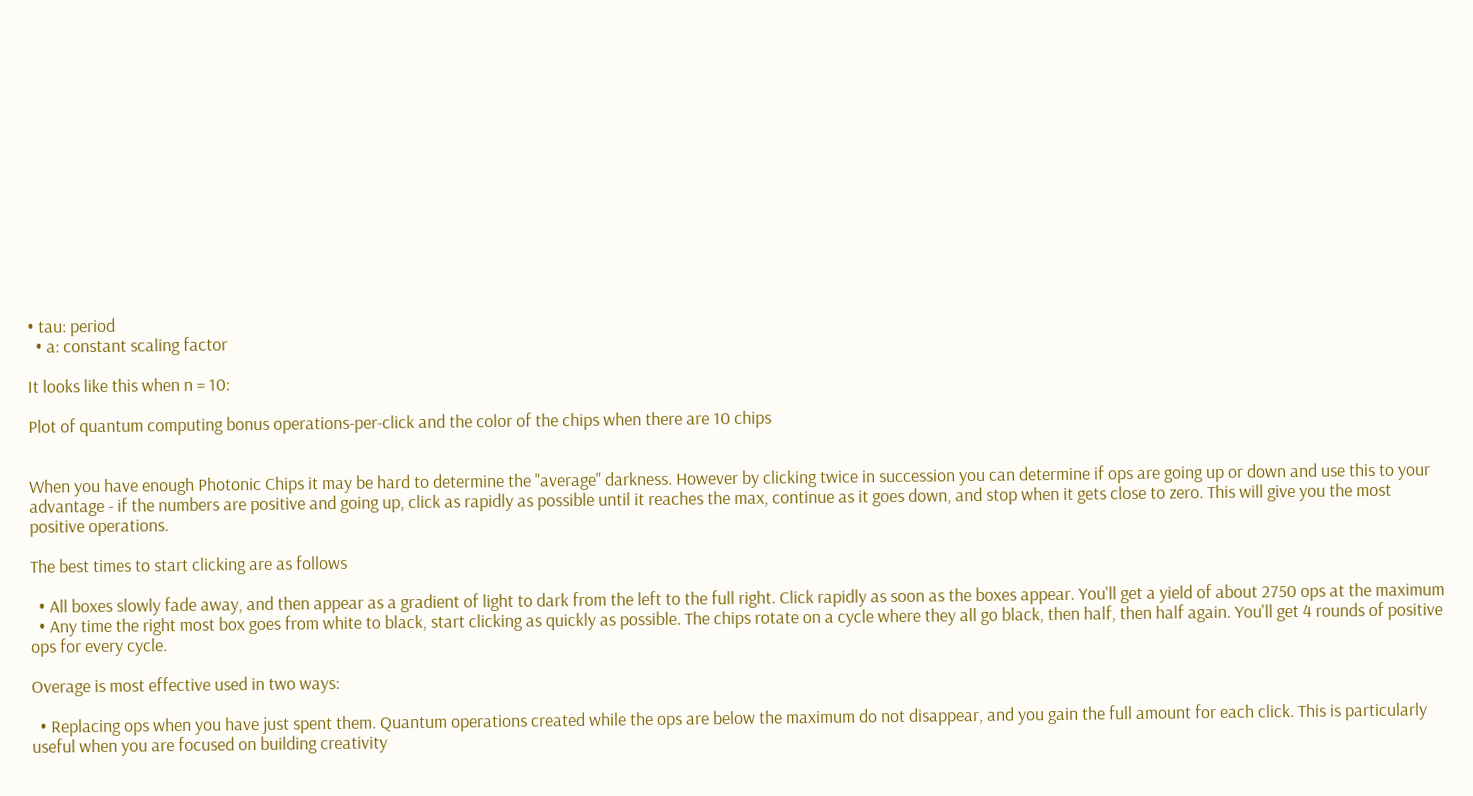• tau: period
  • a: constant scaling factor

It looks like this when n = 10:

Plot of quantum computing bonus operations-per-click and the color of the chips when there are 10 chips


When you have enough Photonic Chips it may be hard to determine the "average" darkness. However by clicking twice in succession you can determine if ops are going up or down and use this to your advantage - if the numbers are positive and going up, click as rapidly as possible until it reaches the max, continue as it goes down, and stop when it gets close to zero. This will give you the most positive operations.

The best times to start clicking are as follows

  • All boxes slowly fade away, and then appear as a gradient of light to dark from the left to the full right. Click rapidly as soon as the boxes appear. You'll get a yield of about 2750 ops at the maximum
  • Any time the right most box goes from white to black, start clicking as quickly as possible. The chips rotate on a cycle where they all go black, then half, then half again. You'll get 4 rounds of positive ops for every cycle.

Overage is most effective used in two ways:

  • Replacing ops when you have just spent them. Quantum operations created while the ops are below the maximum do not disappear, and you gain the full amount for each click. This is particularly useful when you are focused on building creativity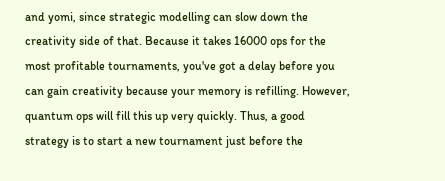and yomi, since strategic modelling can slow down the creativity side of that. Because it takes 16000 ops for the most profitable tournaments, you've got a delay before you can gain creativity because your memory is refilling. However, quantum ops will fill this up very quickly. Thus, a good strategy is to start a new tournament just before the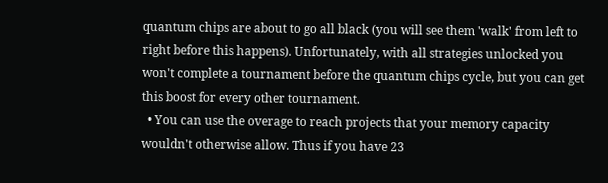quantum chips are about to go all black (you will see them 'walk' from left to right before this happens). Unfortunately, with all strategies unlocked you won't complete a tournament before the quantum chips cycle, but you can get this boost for every other tournament.
  • You can use the overage to reach projects that your memory capacity wouldn't otherwise allow. Thus if you have 23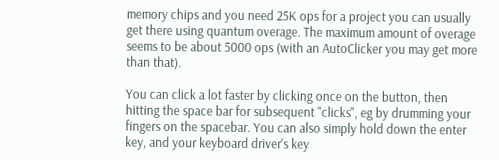memory chips and you need 25K ops for a project you can usually get there using quantum overage. The maximum amount of overage seems to be about 5000 ops (with an AutoClicker you may get more than that).

You can click a lot faster by clicking once on the button, then hitting the space bar for subsequent "clicks", eg by drumming your fingers on the spacebar. You can also simply hold down the enter key, and your keyboard driver's key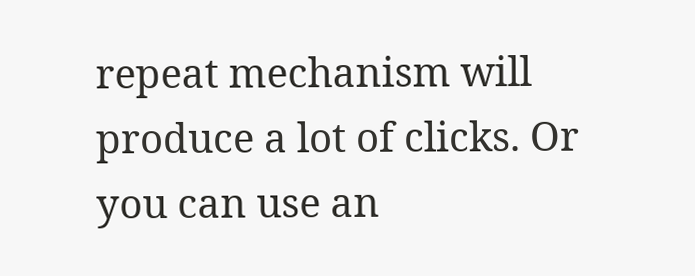repeat mechanism will produce a lot of clicks. Or you can use an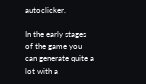autoclicker.

In the early stages of the game you can generate quite a lot with a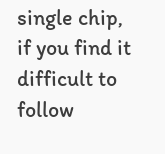single chip, if you find it difficult to follow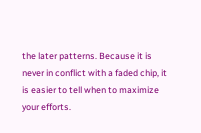the later patterns. Because it is never in conflict with a faded chip, it is easier to tell when to maximize your efforts.